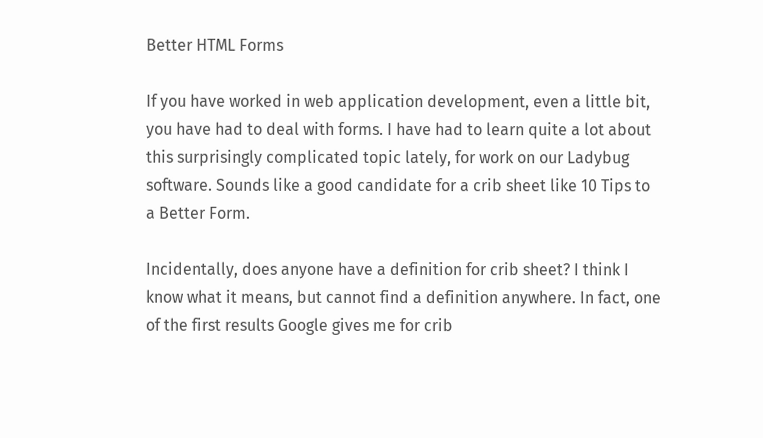Better HTML Forms

If you have worked in web application development, even a little bit, you have had to deal with forms. I have had to learn quite a lot about this surprisingly complicated topic lately, for work on our Ladybug software. Sounds like a good candidate for a crib sheet like 10 Tips to a Better Form.

Incidentally, does anyone have a definition for crib sheet? I think I know what it means, but cannot find a definition anywhere. In fact, one of the first results Google gives me for crib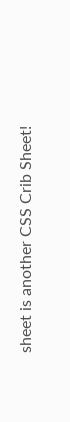sheet is another CSS Crib Sheet!